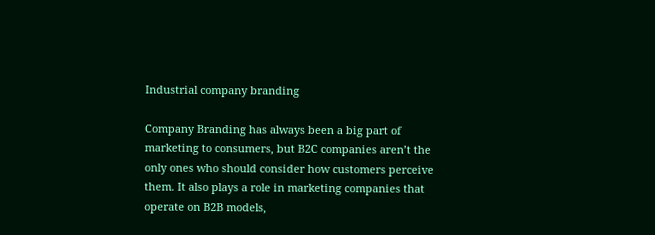Industrial company branding

Company Branding has always been a big part of marketing to consumers, but B2C companies aren’t the only ones who should consider how customers perceive them. It also plays a role in marketing companies that operate on B2B models,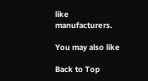like manufacturers.

You may also like

Back to Top